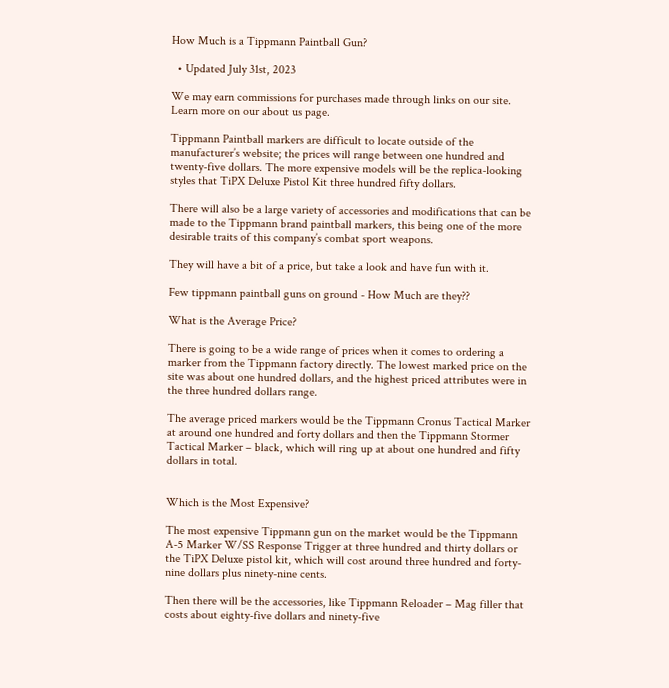How Much is a Tippmann Paintball Gun?

  • Updated July 31st, 2023

We may earn commissions for purchases made through links on our site. Learn more on our about us page.

Tippmann Paintball markers are difficult to locate outside of the manufacturer’s website; the prices will range between one hundred and twenty-five dollars. The more expensive models will be the replica-looking styles that TiPX Deluxe Pistol Kit three hundred fifty dollars.

There will also be a large variety of accessories and modifications that can be made to the Tippmann brand paintball markers, this being one of the more desirable traits of this company’s combat sport weapons.

They will have a bit of a price, but take a look and have fun with it.

Few tippmann paintball guns on ground - How Much are they??

What is the Average Price?

There is going to be a wide range of prices when it comes to ordering a marker from the Tippmann factory directly. The lowest marked price on the site was about one hundred dollars, and the highest priced attributes were in the three hundred dollars range.

The average priced markers would be the Tippmann Cronus Tactical Marker at around one hundred and forty dollars and then the Tippmann Stormer Tactical Marker – black, which will ring up at about one hundred and fifty dollars in total.


Which is the Most Expensive?

The most expensive Tippmann gun on the market would be the Tippmann A-5 Marker W/SS Response Trigger at three hundred and thirty dollars or the TiPX Deluxe pistol kit, which will cost around three hundred and forty-nine dollars plus ninety-nine cents.

Then there will be the accessories, like Tippmann Reloader – Mag filler that costs about eighty-five dollars and ninety-five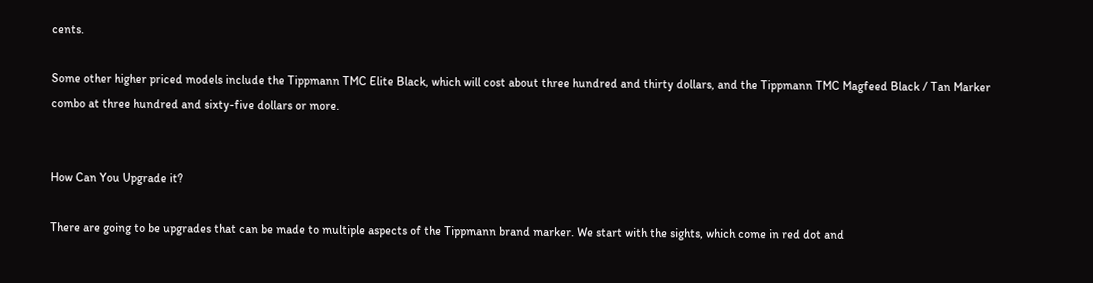cents.

Some other higher priced models include the Tippmann TMC Elite Black, which will cost about three hundred and thirty dollars, and the Tippmann TMC Magfeed Black / Tan Marker combo at three hundred and sixty-five dollars or more.


How Can You Upgrade it?

There are going to be upgrades that can be made to multiple aspects of the Tippmann brand marker. We start with the sights, which come in red dot and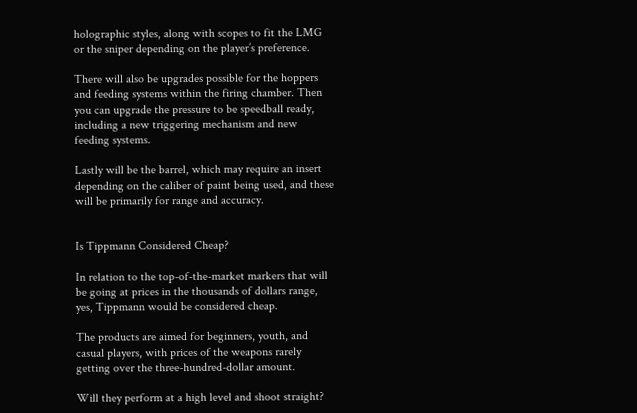holographic styles, along with scopes to fit the LMG or the sniper depending on the player’s preference.

There will also be upgrades possible for the hoppers and feeding systems within the firing chamber. Then you can upgrade the pressure to be speedball ready, including a new triggering mechanism and new feeding systems.

Lastly will be the barrel, which may require an insert depending on the caliber of paint being used, and these will be primarily for range and accuracy.


Is Tippmann Considered Cheap?

In relation to the top-of-the-market markers that will be going at prices in the thousands of dollars range, yes, Tippmann would be considered cheap.

The products are aimed for beginners, youth, and casual players, with prices of the weapons rarely getting over the three-hundred-dollar amount.

Will they perform at a high level and shoot straight?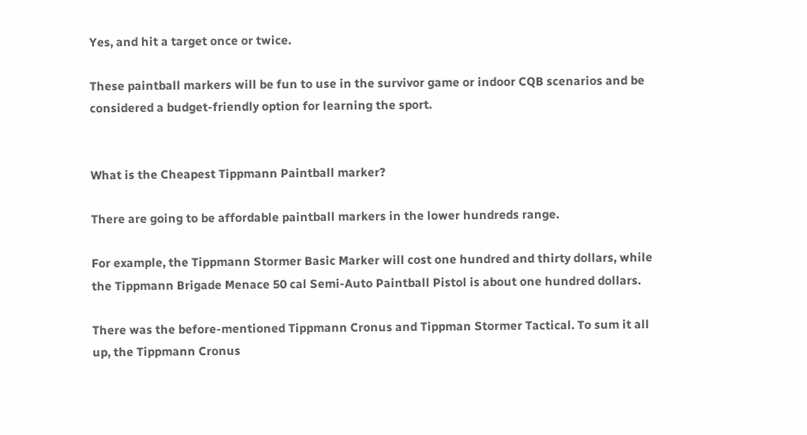Yes, and hit a target once or twice.

These paintball markers will be fun to use in the survivor game or indoor CQB scenarios and be considered a budget-friendly option for learning the sport.


What is the Cheapest Tippmann Paintball marker?

There are going to be affordable paintball markers in the lower hundreds range.

For example, the Tippmann Stormer Basic Marker will cost one hundred and thirty dollars, while the Tippmann Brigade Menace 50 cal Semi-Auto Paintball Pistol is about one hundred dollars.

There was the before-mentioned Tippmann Cronus and Tippman Stormer Tactical. To sum it all up, the Tippmann Cronus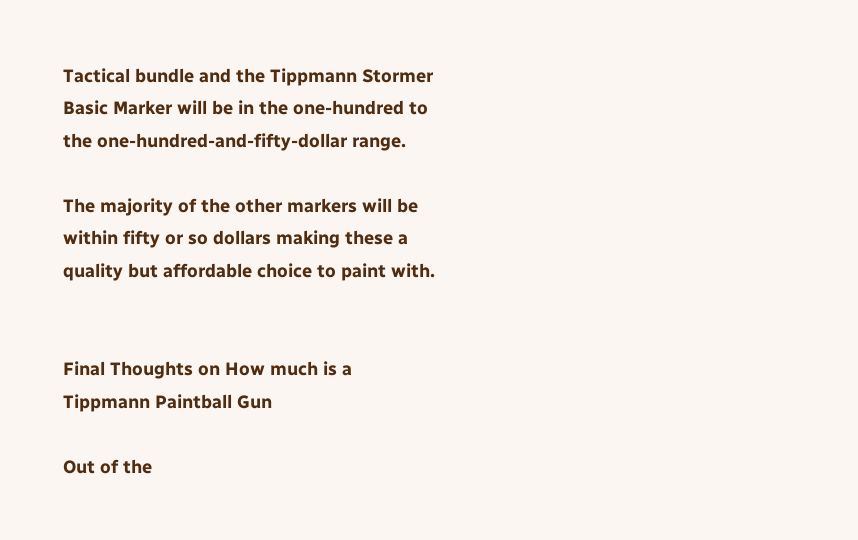Tactical bundle and the Tippmann Stormer Basic Marker will be in the one-hundred to the one-hundred-and-fifty-dollar range.

The majority of the other markers will be within fifty or so dollars making these a quality but affordable choice to paint with.


Final Thoughts on How much is a Tippmann Paintball Gun

Out of the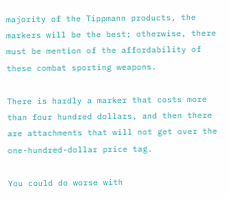majority of the Tippmann products, the markers will be the best; otherwise, there must be mention of the affordability of these combat sporting weapons.

There is hardly a marker that costs more than four hundred dollars, and then there are attachments that will not get over the one-hundred-dollar price tag.

You could do worse with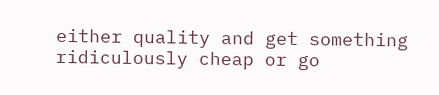either quality and get something ridiculously cheap or go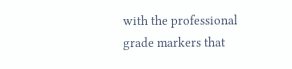with the professional grade markers that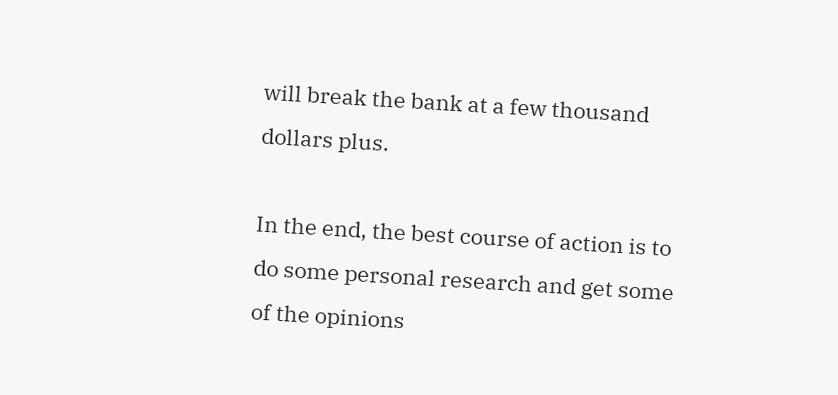will break the bank at a few thousand dollars plus.

In the end, the best course of action is to do some personal research and get some of the opinions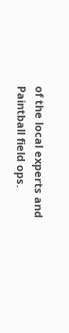of the local experts and Paintball field ops.